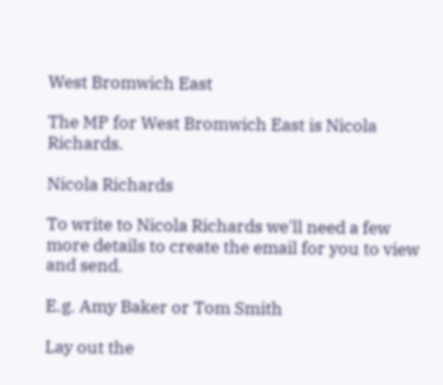West Bromwich East

The MP for West Bromwich East is Nicola Richards.

Nicola Richards

To write to Nicola Richards we'll need a few more details to create the email for you to view and send.

E.g. Amy Baker or Tom Smith

Lay out the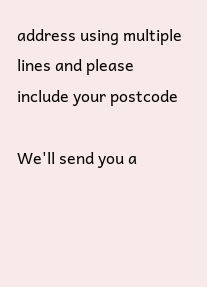address using multiple lines and please include your postcode

We'll send you a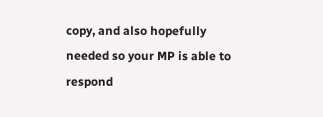copy, and also hopefully needed so your MP is able to respond